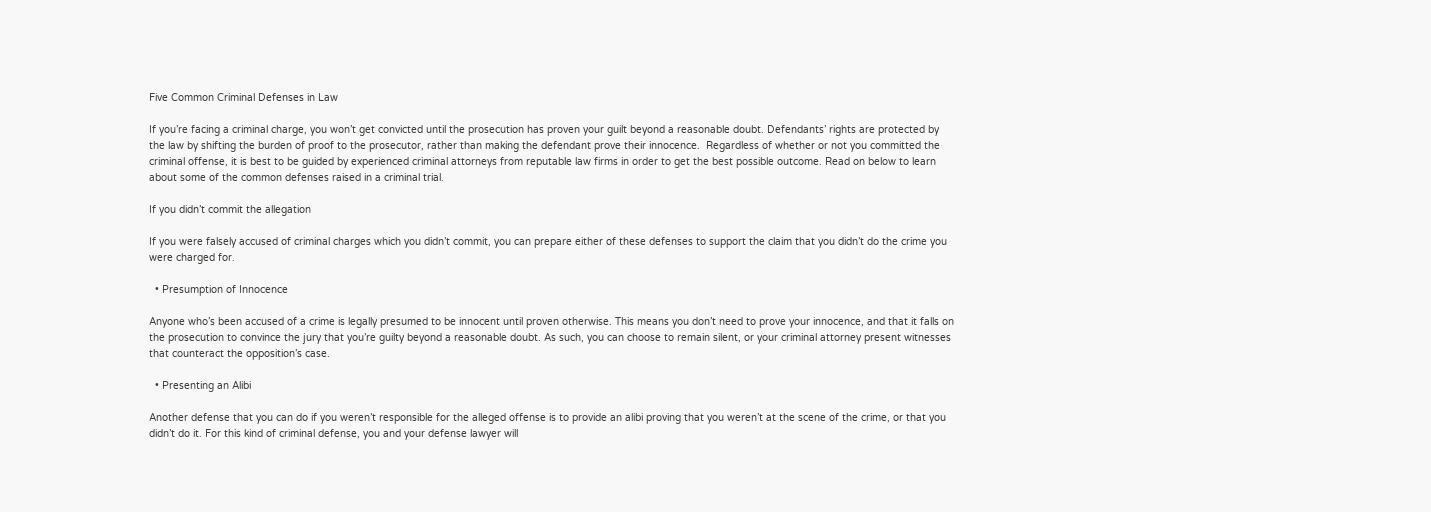Five Common Criminal Defenses in Law

If you’re facing a criminal charge, you won’t get convicted until the prosecution has proven your guilt beyond a reasonable doubt. Defendants’ rights are protected by the law by shifting the burden of proof to the prosecutor, rather than making the defendant prove their innocence.  Regardless of whether or not you committed the criminal offense, it is best to be guided by experienced criminal attorneys from reputable law firms in order to get the best possible outcome. Read on below to learn about some of the common defenses raised in a criminal trial.

If you didn’t commit the allegation

If you were falsely accused of criminal charges which you didn’t commit, you can prepare either of these defenses to support the claim that you didn’t do the crime you were charged for.

  • Presumption of Innocence

Anyone who’s been accused of a crime is legally presumed to be innocent until proven otherwise. This means you don’t need to prove your innocence, and that it falls on the prosecution to convince the jury that you’re guilty beyond a reasonable doubt. As such, you can choose to remain silent, or your criminal attorney present witnesses that counteract the opposition’s case.

  • Presenting an Alibi

Another defense that you can do if you weren’t responsible for the alleged offense is to provide an alibi proving that you weren’t at the scene of the crime, or that you didn’t do it. For this kind of criminal defense, you and your defense lawyer will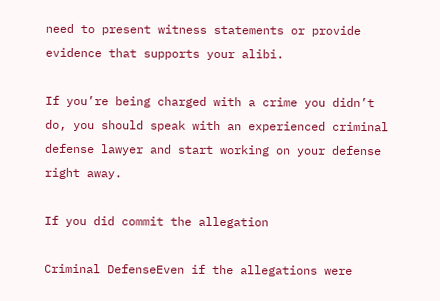need to present witness statements or provide evidence that supports your alibi.

If you’re being charged with a crime you didn’t do, you should speak with an experienced criminal defense lawyer and start working on your defense right away.

If you did commit the allegation

Criminal DefenseEven if the allegations were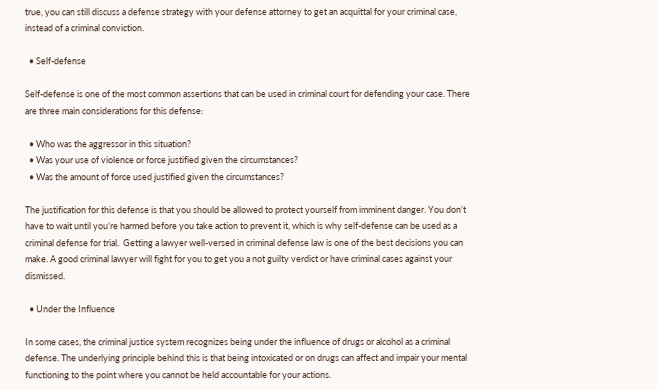true, you can still discuss a defense strategy with your defense attorney to get an acquittal for your criminal case, instead of a criminal conviction.

  • Self-defense

Self-defense is one of the most common assertions that can be used in criminal court for defending your case. There are three main considerations for this defense:

  • Who was the aggressor in this situation?
  • Was your use of violence or force justified given the circumstances?
  • Was the amount of force used justified given the circumstances?

The justification for this defense is that you should be allowed to protect yourself from imminent danger. You don’t have to wait until you’re harmed before you take action to prevent it, which is why self-defense can be used as a criminal defense for trial.  Getting a lawyer well-versed in criminal defense law is one of the best decisions you can make. A good criminal lawyer will fight for you to get you a not guilty verdict or have criminal cases against your dismissed.

  • Under the Influence

In some cases, the criminal justice system recognizes being under the influence of drugs or alcohol as a criminal defense. The underlying principle behind this is that being intoxicated or on drugs can affect and impair your mental functioning to the point where you cannot be held accountable for your actions.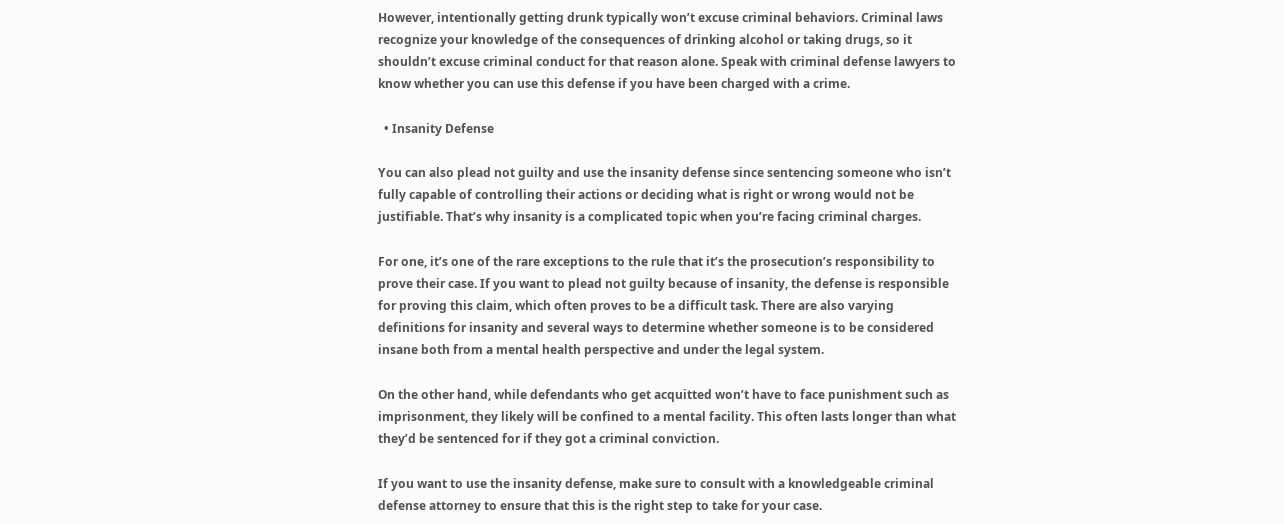However, intentionally getting drunk typically won’t excuse criminal behaviors. Criminal laws recognize your knowledge of the consequences of drinking alcohol or taking drugs, so it shouldn’t excuse criminal conduct for that reason alone. Speak with criminal defense lawyers to know whether you can use this defense if you have been charged with a crime.

  • Insanity Defense

You can also plead not guilty and use the insanity defense since sentencing someone who isn’t fully capable of controlling their actions or deciding what is right or wrong would not be justifiable. That’s why insanity is a complicated topic when you’re facing criminal charges.

For one, it’s one of the rare exceptions to the rule that it’s the prosecution’s responsibility to prove their case. If you want to plead not guilty because of insanity, the defense is responsible for proving this claim, which often proves to be a difficult task. There are also varying definitions for insanity and several ways to determine whether someone is to be considered insane both from a mental health perspective and under the legal system.

On the other hand, while defendants who get acquitted won’t have to face punishment such as imprisonment, they likely will be confined to a mental facility. This often lasts longer than what they’d be sentenced for if they got a criminal conviction.

If you want to use the insanity defense, make sure to consult with a knowledgeable criminal defense attorney to ensure that this is the right step to take for your case.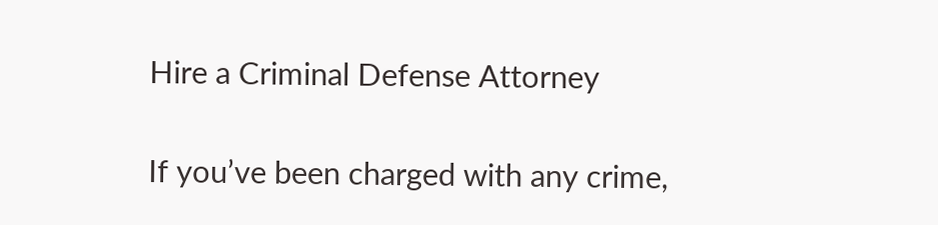Hire a Criminal Defense Attorney

If you’ve been charged with any crime,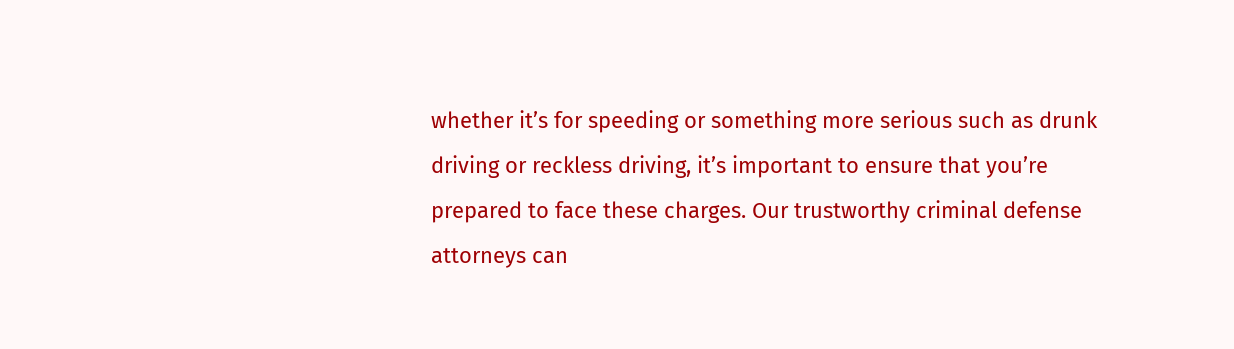whether it’s for speeding or something more serious such as drunk driving or reckless driving, it’s important to ensure that you’re prepared to face these charges. Our trustworthy criminal defense attorneys can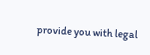provide you with legal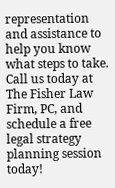representation and assistance to help you know what steps to take. Call us today at The Fisher Law Firm, PC, and schedule a free legal strategy planning session today!